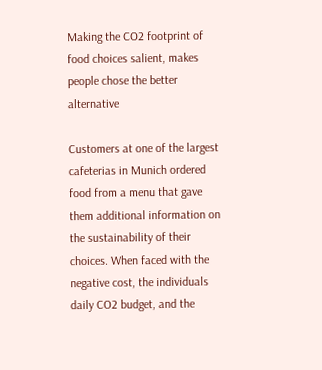Making the CO2 footprint of food choices salient, makes people chose the better alternative

Customers at one of the largest cafeterias in Munich ordered food from a menu that gave them additional information on the sustainability of their choices. When faced with the negative cost, the individuals daily CO2 budget, and the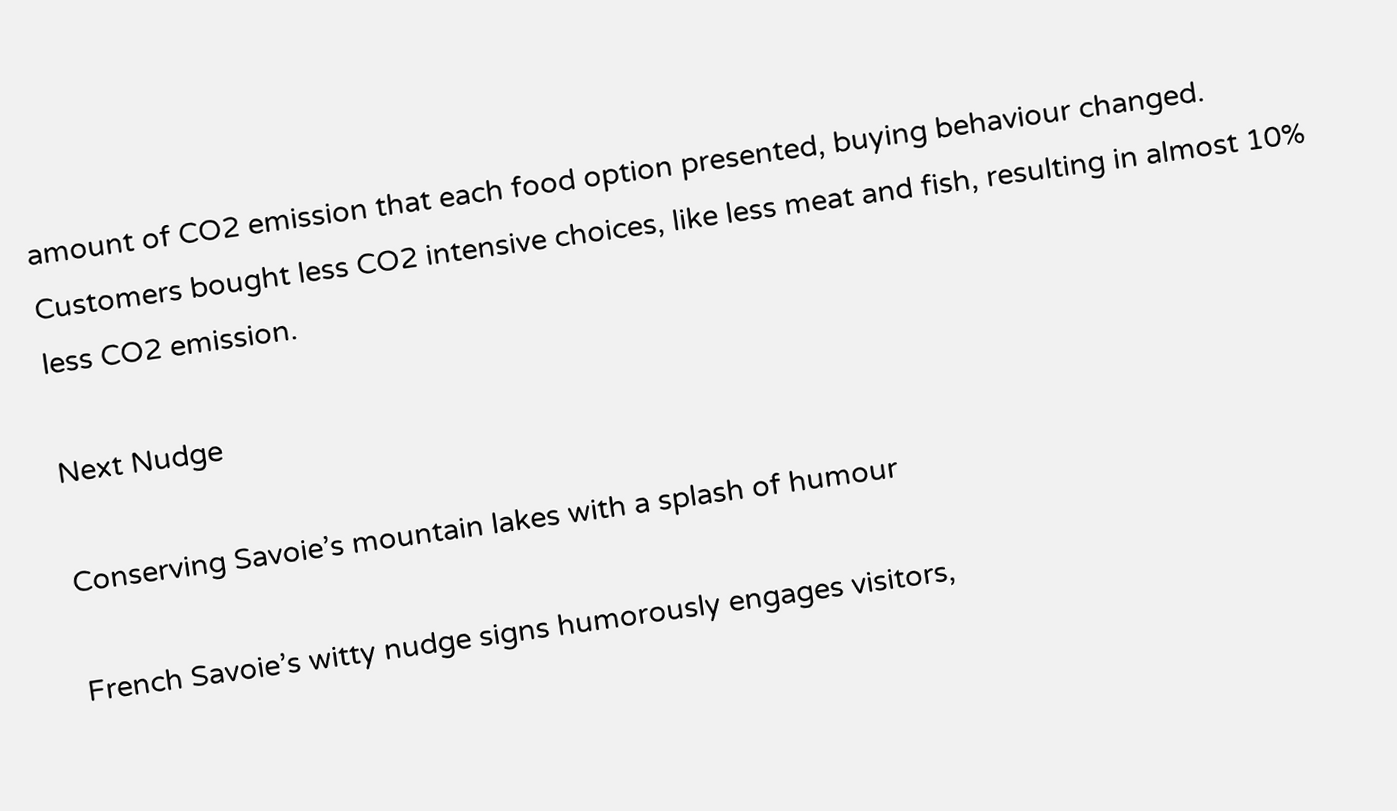amount of CO2 emission that each food option presented, buying behaviour changed. Customers bought less CO2 intensive choices, like less meat and fish, resulting in almost 10% less CO2 emission.

Next Nudge

Conserving Savoie’s mountain lakes with a splash of humour

French Savoie’s witty nudge signs humorously engages visitors,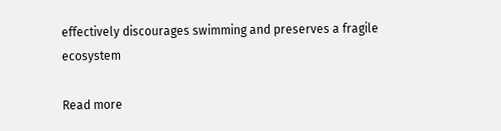effectively discourages swimming and preserves a fragile ecosystem

Read more